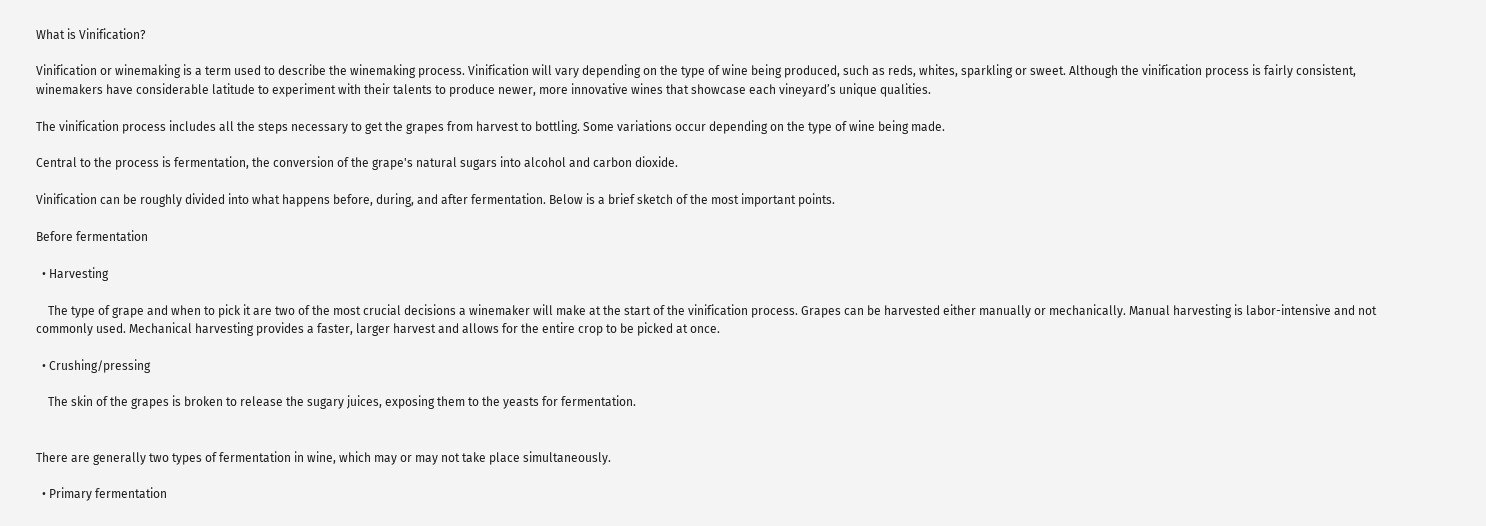What is Vinification?

Vinification or winemaking is a term used to describe the winemaking process. Vinification will vary depending on the type of wine being produced, such as reds, whites, sparkling or sweet. Although the vinification process is fairly consistent, winemakers have considerable latitude to experiment with their talents to produce newer, more innovative wines that showcase each vineyard’s unique qualities.

The vinification process includes all the steps necessary to get the grapes from harvest to bottling. Some variations occur depending on the type of wine being made.

Central to the process is fermentation, the conversion of the grape's natural sugars into alcohol and carbon dioxide.

Vinification can be roughly divided into what happens before, during, and after fermentation. Below is a brief sketch of the most important points.

Before fermentation

  • Harvesting

    The type of grape and when to pick it are two of the most crucial decisions a winemaker will make at the start of the vinification process. Grapes can be harvested either manually or mechanically. Manual harvesting is labor-intensive and not commonly used. Mechanical harvesting provides a faster, larger harvest and allows for the entire crop to be picked at once.

  • Crushing/pressing

    The skin of the grapes is broken to release the sugary juices, exposing them to the yeasts for fermentation.


There are generally two types of fermentation in wine, which may or may not take place simultaneously.

  • Primary fermentation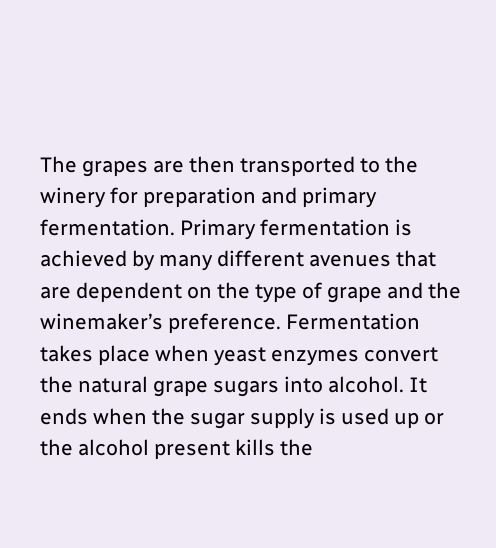The grapes are then transported to the winery for preparation and primary fermentation. Primary fermentation is achieved by many different avenues that are dependent on the type of grape and the winemaker’s preference. Fermentation takes place when yeast enzymes convert the natural grape sugars into alcohol. It ends when the sugar supply is used up or the alcohol present kills the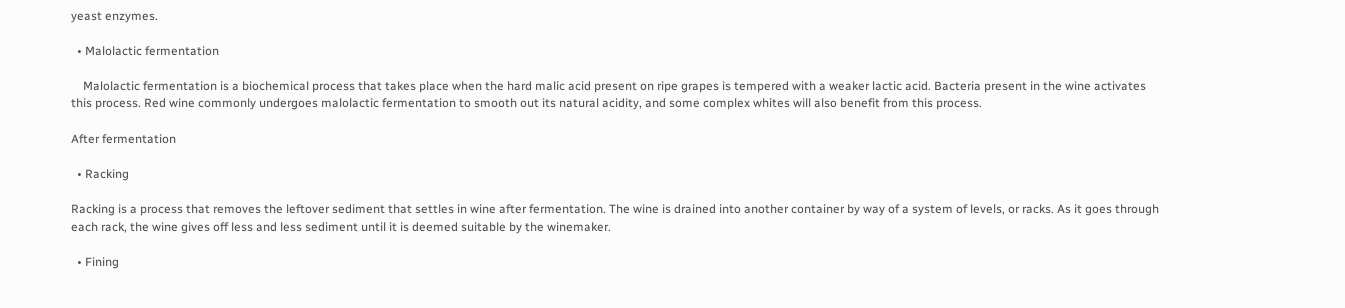yeast enzymes.

  • Malolactic fermentation

    Malolactic fermentation is a biochemical process that takes place when the hard malic acid present on ripe grapes is tempered with a weaker lactic acid. Bacteria present in the wine activates this process. Red wine commonly undergoes malolactic fermentation to smooth out its natural acidity, and some complex whites will also benefit from this process.

After fermentation

  • Racking

Racking is a process that removes the leftover sediment that settles in wine after fermentation. The wine is drained into another container by way of a system of levels, or racks. As it goes through each rack, the wine gives off less and less sediment until it is deemed suitable by the winemaker.

  • Fining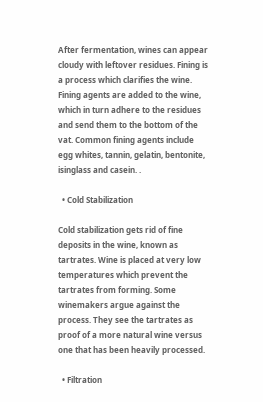After fermentation, wines can appear cloudy with leftover residues. Fining is a process which clarifies the wine. Fining agents are added to the wine, which in turn adhere to the residues and send them to the bottom of the vat. Common fining agents include egg whites, tannin, gelatin, bentonite, isinglass and casein. .

  • Cold Stabilization

Cold stabilization gets rid of fine deposits in the wine, known as tartrates. Wine is placed at very low temperatures which prevent the tartrates from forming. Some winemakers argue against the process. They see the tartrates as proof of a more natural wine versus one that has been heavily processed.

  • Filtration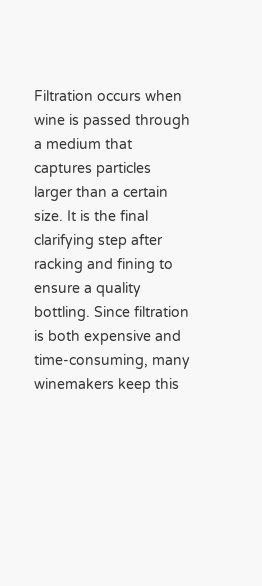Filtration occurs when wine is passed through a medium that captures particles larger than a certain size. It is the final clarifying step after racking and fining to ensure a quality bottling. Since filtration is both expensive and time-consuming, many winemakers keep this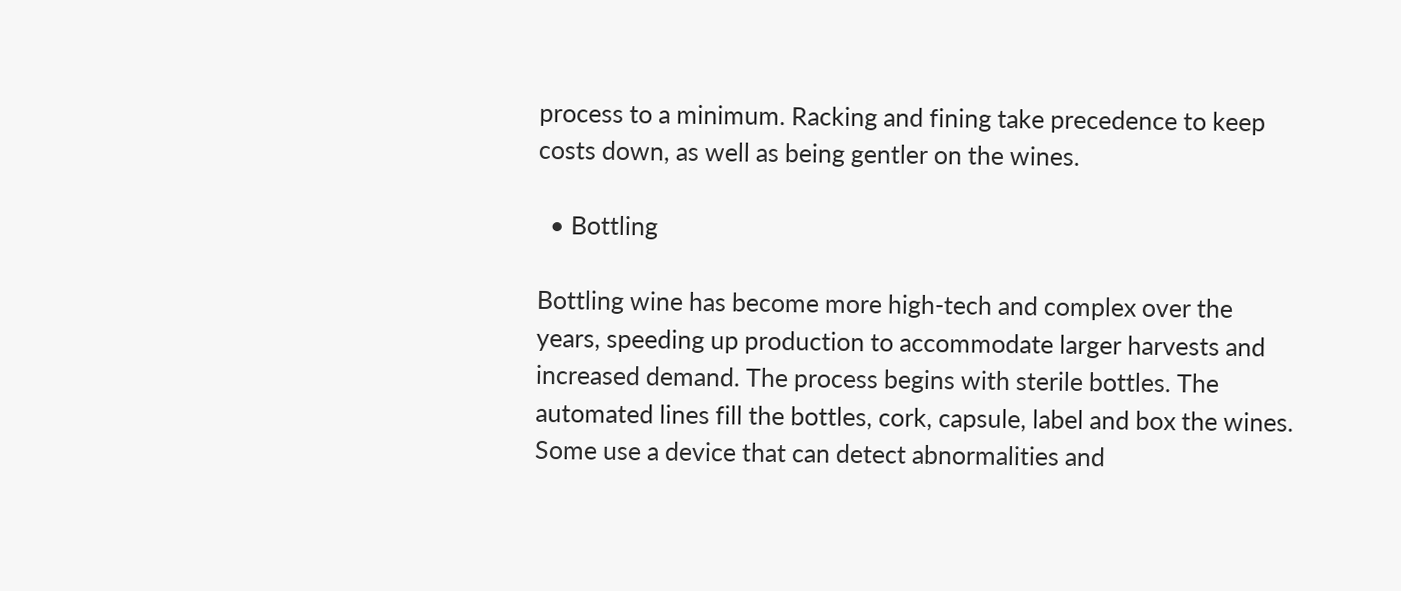process to a minimum. Racking and fining take precedence to keep costs down, as well as being gentler on the wines.

  • Bottling

Bottling wine has become more high-tech and complex over the years, speeding up production to accommodate larger harvests and increased demand. The process begins with sterile bottles. The automated lines fill the bottles, cork, capsule, label and box the wines. Some use a device that can detect abnormalities and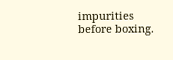impurities before boxing.